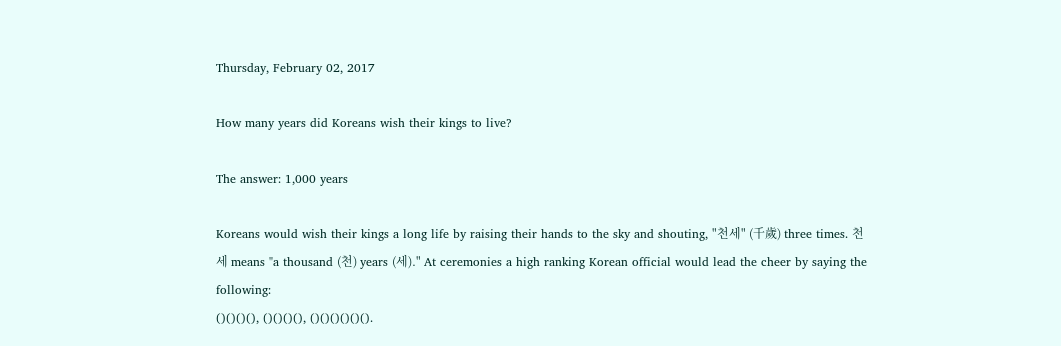Thursday, February 02, 2017

How many years did Koreans wish their kings to live?

The answer: 1,000 years

Koreans would wish their kings a long life by raising their hands to the sky and shouting, "천세" (千歲) three times. 천세 means "a thousand (천) years (세)." At ceremonies a high ranking Korean official would lead the cheer by saying the following:
()()()(), ()()()(), ()()()()()().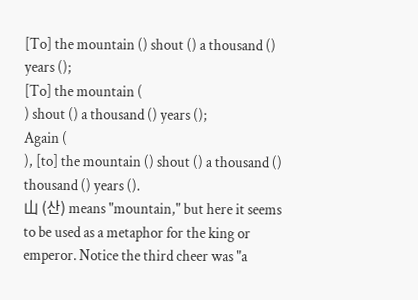[To] the mountain () shout () a thousand () years ();
[To] the mountain (
) shout () a thousand () years ();
Again (
), [to] the mountain () shout () a thousand () thousand () years ().
山 (산) means "mountain," but here it seems to be used as a metaphor for the king or emperor. Notice the third cheer was "a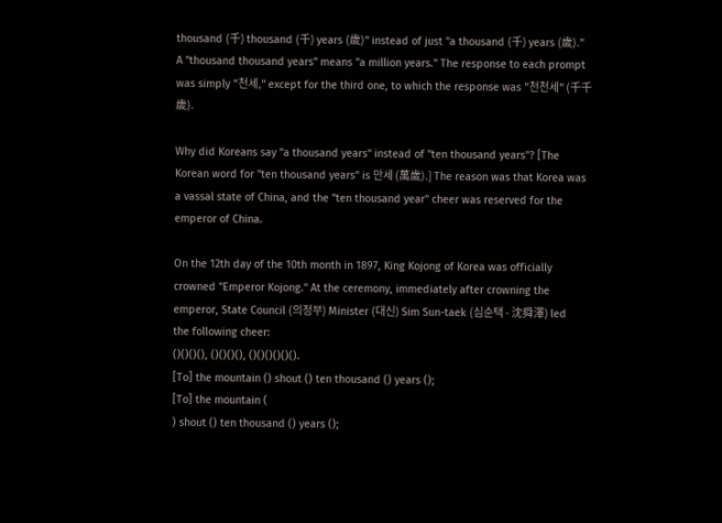thousand (千) thousand (千) years (歲)" instead of just "a thousand (千) years (歲)." A "thousand thousand years" means "a million years." The response to each prompt was simply "천세," except for the third one, to which the response was "천천세" (千千歲).

Why did Koreans say "a thousand years" instead of "ten thousand years"? [The Korean word for "ten thousand years" is 만세 (萬歲).] The reason was that Korea was a vassal state of China, and the "ten thousand year" cheer was reserved for the emperor of China.

On the 12th day of the 10th month in 1897, King Kojong of Korea was officially crowned "Emperor Kojong." At the ceremony, immediately after crowning the emperor, State Council (의정부) Minister (대신) Sim Sun-taek (심순택 - 沈舜澤) led the following cheer:
()()()(), ()()()(), ()()()()()().
[To] the mountain () shout () ten thousand () years ();
[To] the mountain (
) shout () ten thousand () years ();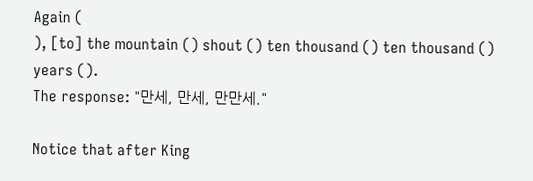Again (
), [to] the mountain () shout () ten thousand () ten thousand () years ().
The response: "만세, 만세, 만만세."

Notice that after King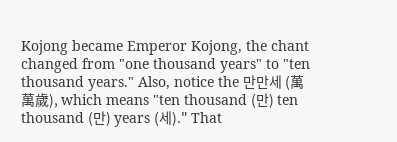Kojong became Emperor Kojong, the chant changed from "one thousand years" to "ten thousand years." Also, notice the 만만세 (萬萬歲), which means "ten thousand (만) ten thousand (만) years (세)." That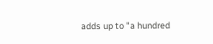adds up to "a hundred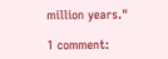million years."

1 comment: